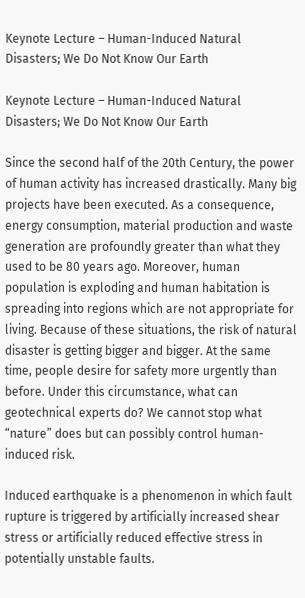Keynote Lecture – Human-Induced Natural Disasters; We Do Not Know Our Earth

Keynote Lecture – Human-Induced Natural Disasters; We Do Not Know Our Earth

Since the second half of the 20th Century, the power of human activity has increased drastically. Many big projects have been executed. As a consequence, energy consumption, material production and waste generation are profoundly greater than what they used to be 80 years ago. Moreover, human population is exploding and human habitation is spreading into regions which are not appropriate for living. Because of these situations, the risk of natural disaster is getting bigger and bigger. At the same time, people desire for safety more urgently than before. Under this circumstance, what can geotechnical experts do? We cannot stop what “nature” does but can possibly control human-induced risk.

Induced earthquake is a phenomenon in which fault rupture is triggered by artificially increased shear stress or artificially reduced effective stress in potentially unstable faults.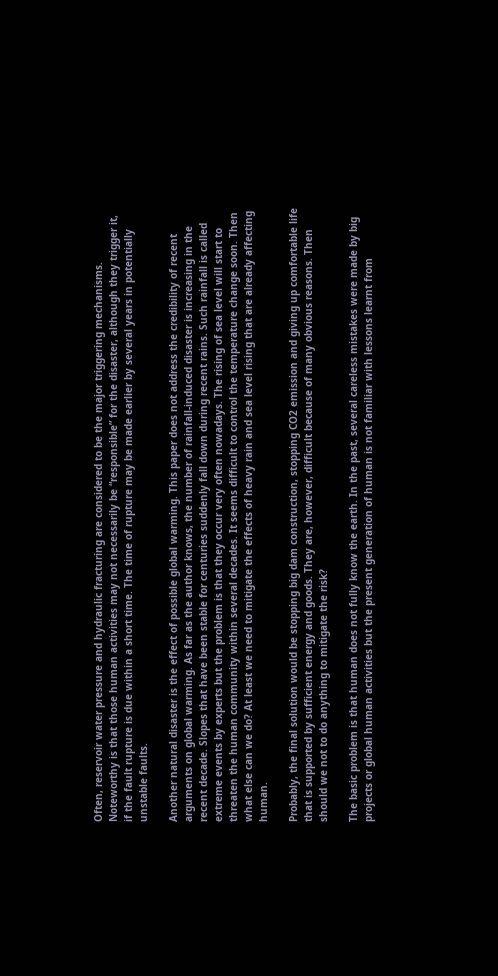Often, reservoir water pressure and hydraulic fracturing are considered to be the major triggering mechanisms. Noteworthy is that those human activities may not necessarily be “responsible” for the disaster, although they trigger it, if the fault rupture is due within a short time. The time of rupture may be made earlier by several years in potentially unstable faults.

Another natural disaster is the effect of possible global warming. This paper does not address the credibility of recent arguments on global warming. As far as the author knows, the number of rainfall-induced disaster is increasing in the recent decade. Slopes that have been stable for centuries suddenly fall down during recent rains. Such rainfall is called extreme events by experts but the problem is that they occur very often nowadays. The rising of sea level will start to threaten the human community within several decades. It seems difficult to control the temperature change soon. Then what else can we do? At least we need to mitigate the effects of heavy rain and sea level rising that are already affecting human.

Probably, the final solution would be stopping big dam construction, stopping CO2 emission and giving up comfortable life that is supported by sufficient energy and goods. They are, however, difficult because of many obvious reasons. Then should we not to do anything to mitigate the risk?

The basic problem is that human does not fully know the earth. In the past, several careless mistakes were made by big projects or global human activities but the present generation of human is not familiar with lessons learnt from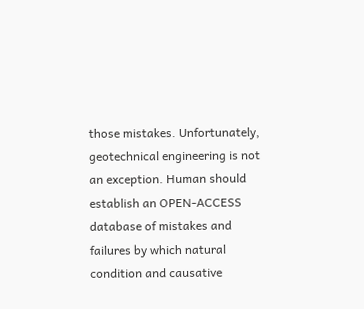those mistakes. Unfortunately, geotechnical engineering is not an exception. Human should establish an OPEN-ACCESS database of mistakes and failures by which natural condition and causative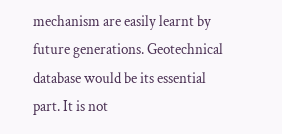mechanism are easily learnt by future generations. Geotechnical database would be its essential part. It is not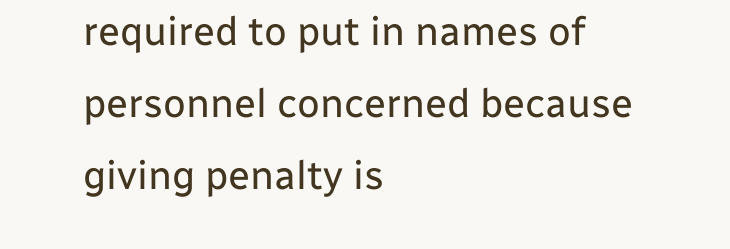required to put in names of personnel concerned because giving penalty is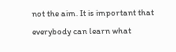not the aim. It is important that everybody can learn what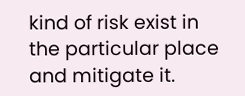kind of risk exist in the particular place and mitigate it.